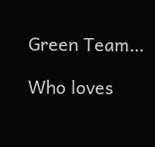Green Team…

Who loves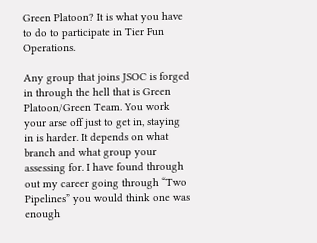Green Platoon? It is what you have to do to participate in Tier Fun Operations.

Any group that joins JSOC is forged in through the hell that is Green Platoon/Green Team. You work your arse off just to get in, staying in is harder. It depends on what branch and what group your assessing for. I have found through out my career going through “Two Pipelines” you would think one was enough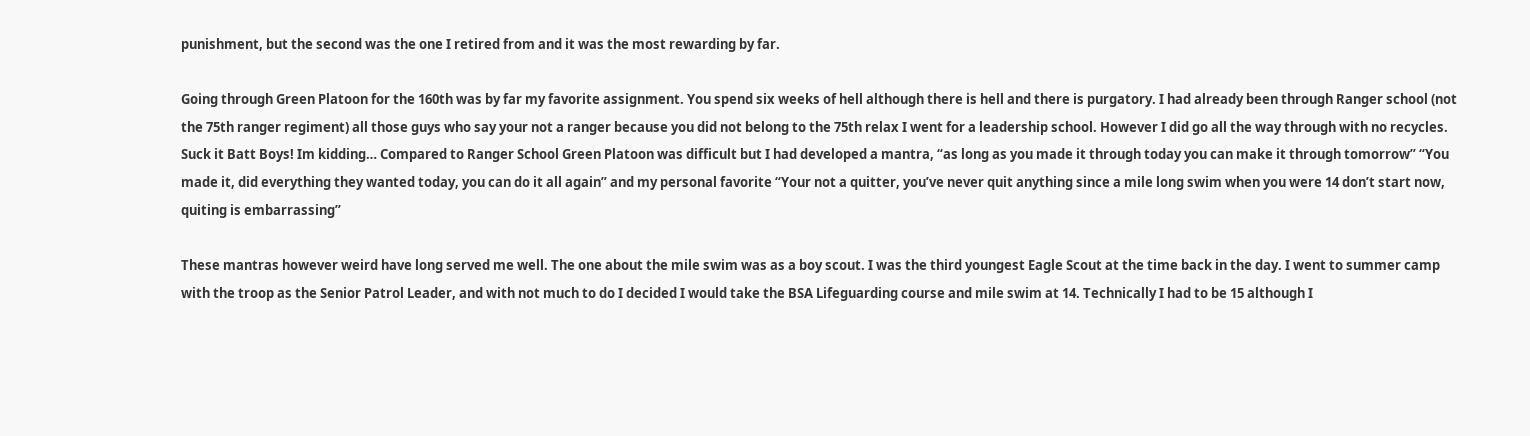punishment, but the second was the one I retired from and it was the most rewarding by far.

Going through Green Platoon for the 160th was by far my favorite assignment. You spend six weeks of hell although there is hell and there is purgatory. I had already been through Ranger school (not the 75th ranger regiment) all those guys who say your not a ranger because you did not belong to the 75th relax I went for a leadership school. However I did go all the way through with no recycles. Suck it Batt Boys! Im kidding… Compared to Ranger School Green Platoon was difficult but I had developed a mantra, “as long as you made it through today you can make it through tomorrow” “You made it, did everything they wanted today, you can do it all again” and my personal favorite “Your not a quitter, you’ve never quit anything since a mile long swim when you were 14 don’t start now, quiting is embarrassing”

These mantras however weird have long served me well. The one about the mile swim was as a boy scout. I was the third youngest Eagle Scout at the time back in the day. I went to summer camp with the troop as the Senior Patrol Leader, and with not much to do I decided I would take the BSA Lifeguarding course and mile swim at 14. Technically I had to be 15 although I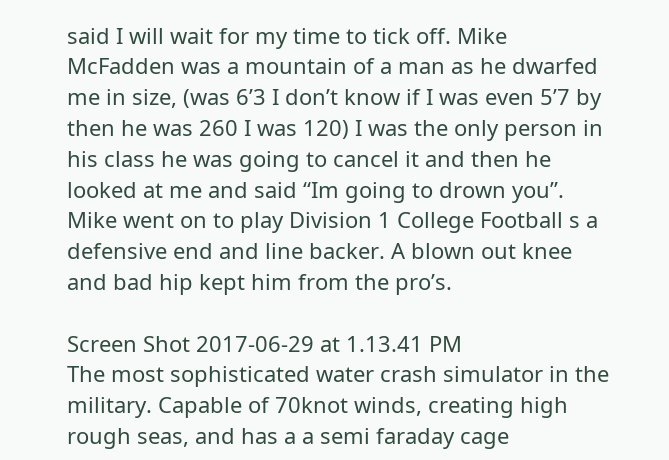said I will wait for my time to tick off. Mike McFadden was a mountain of a man as he dwarfed me in size, (was 6’3 I don’t know if I was even 5’7 by then he was 260 I was 120) I was the only person in his class he was going to cancel it and then he looked at me and said “Im going to drown you”. Mike went on to play Division 1 College Football s a defensive end and line backer. A blown out knee and bad hip kept him from the pro’s.

Screen Shot 2017-06-29 at 1.13.41 PM
The most sophisticated water crash simulator in the military. Capable of 70knot winds, creating high rough seas, and has a a semi faraday cage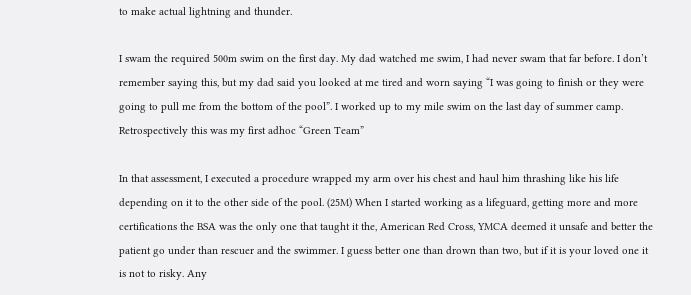to make actual lightning and thunder.

I swam the required 500m swim on the first day. My dad watched me swim, I had never swam that far before. I don’t remember saying this, but my dad said you looked at me tired and worn saying “I was going to finish or they were going to pull me from the bottom of the pool”. I worked up to my mile swim on the last day of summer camp. Retrospectively this was my first adhoc “Green Team”

In that assessment, I executed a procedure wrapped my arm over his chest and haul him thrashing like his life depending on it to the other side of the pool. (25M) When I started working as a lifeguard, getting more and more certifications the BSA was the only one that taught it the, American Red Cross, YMCA deemed it unsafe and better the patient go under than rescuer and the swimmer. I guess better one than drown than two, but if it is your loved one it is not to risky. Any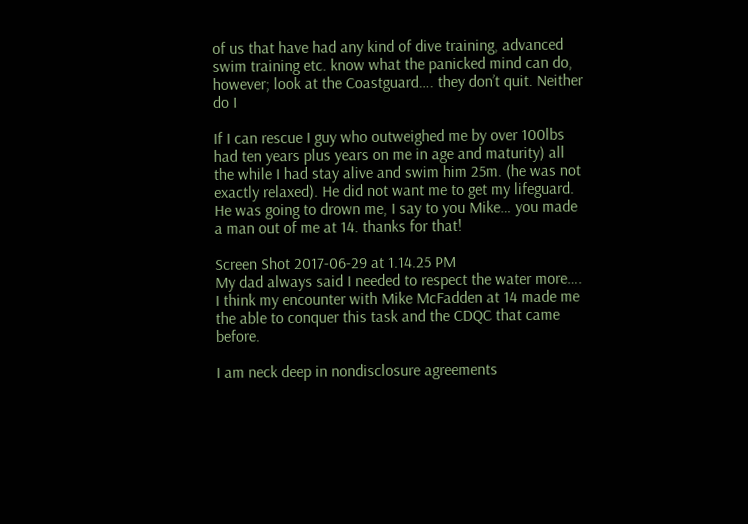of us that have had any kind of dive training, advanced swim training etc. know what the panicked mind can do, however; look at the Coastguard…. they don’t quit. Neither do I

If I can rescue I guy who outweighed me by over 100lbs had ten years plus years on me in age and maturity) all the while I had stay alive and swim him 25m. (he was not exactly relaxed). He did not want me to get my lifeguard. He was going to drown me, I say to you Mike… you made a man out of me at 14. thanks for that!

Screen Shot 2017-06-29 at 1.14.25 PM
My dad always said I needed to respect the water more…. I think my encounter with Mike McFadden at 14 made me the able to conquer this task and the CDQC that came before.

I am neck deep in nondisclosure agreements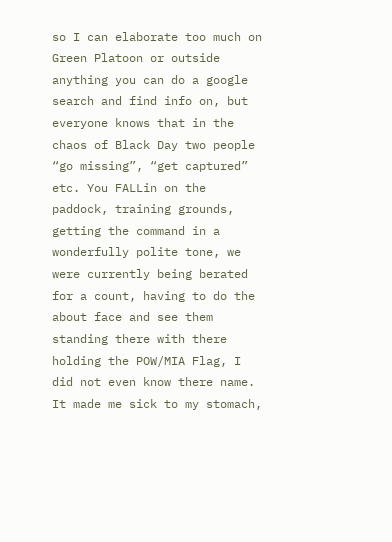so I can elaborate too much on Green Platoon or outside anything you can do a google search and find info on, but everyone knows that in the chaos of Black Day two people “go missing”, “get captured” etc. You FALLin on the paddock, training grounds, getting the command in a wonderfully polite tone, we were currently being berated for a count, having to do the about face and see them standing there with there holding the POW/MIA Flag, I did not even know there name. It made me sick to my stomach,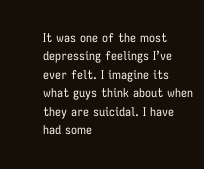It was one of the most depressing feelings I’ve ever felt. I imagine its what guys think about when they are suicidal. I have had some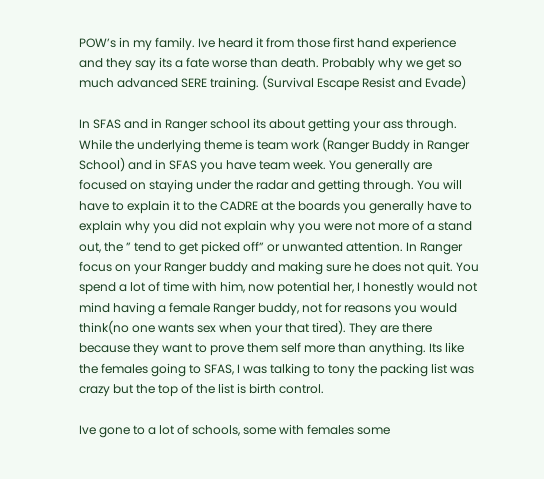POW’s in my family. Ive heard it from those first hand experience and they say its a fate worse than death. Probably why we get so much advanced SERE training. (Survival Escape Resist and Evade)

In SFAS and in Ranger school its about getting your ass through. While the underlying theme is team work (Ranger Buddy in Ranger School) and in SFAS you have team week. You generally are focused on staying under the radar and getting through. You will have to explain it to the CADRE at the boards you generally have to explain why you did not explain why you were not more of a stand out, the ” tend to get picked off” or unwanted attention. In Ranger focus on your Ranger buddy and making sure he does not quit. You spend a lot of time with him, now potential her, I honestly would not mind having a female Ranger buddy, not for reasons you would think(no one wants sex when your that tired). They are there because they want to prove them self more than anything. Its like the females going to SFAS, I was talking to tony the packing list was crazy but the top of the list is birth control.

Ive gone to a lot of schools, some with females some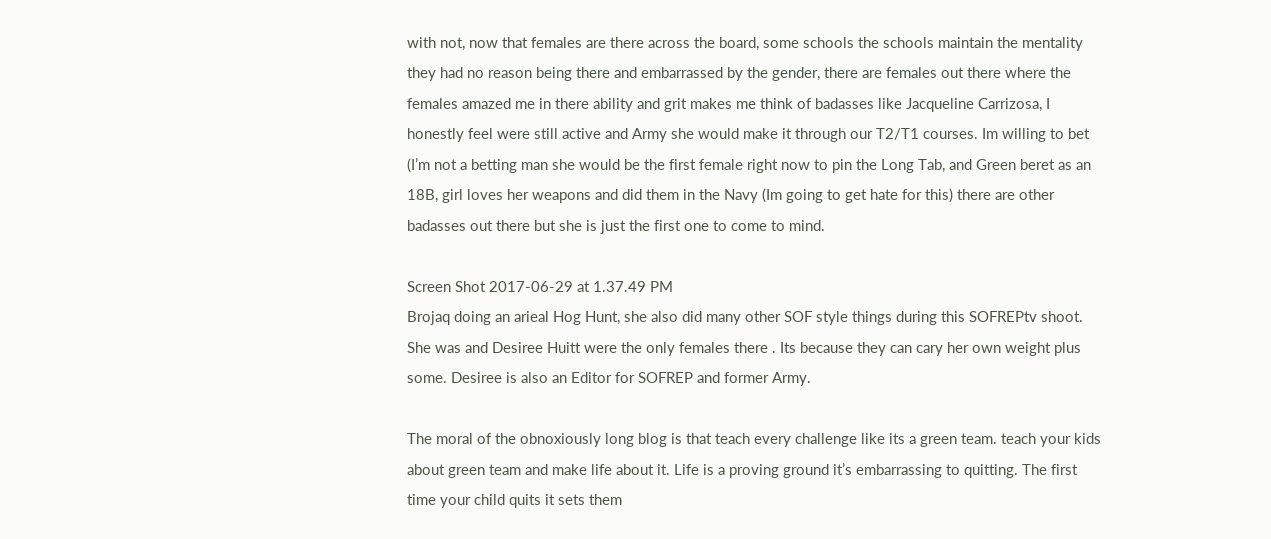with not, now that females are there across the board, some schools the schools maintain the mentality they had no reason being there and embarrassed by the gender, there are females out there where the females amazed me in there ability and grit makes me think of badasses like Jacqueline Carrizosa, I honestly feel were still active and Army she would make it through our T2/T1 courses. Im willing to bet (I’m not a betting man she would be the first female right now to pin the Long Tab, and Green beret as an 18B, girl loves her weapons and did them in the Navy (Im going to get hate for this) there are other badasses out there but she is just the first one to come to mind.

Screen Shot 2017-06-29 at 1.37.49 PM
Brojaq doing an arieal Hog Hunt, she also did many other SOF style things during this SOFREPtv shoot. She was and Desiree Huitt were the only females there . Its because they can cary her own weight plus some. Desiree is also an Editor for SOFREP and former Army.

The moral of the obnoxiously long blog is that teach every challenge like its a green team. teach your kids about green team and make life about it. Life is a proving ground it’s embarrassing to quitting. The first time your child quits it sets them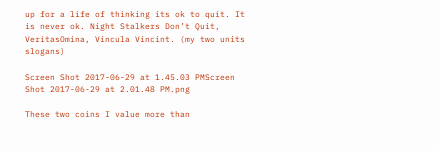up for a life of thinking its ok to quit. It is never ok. Night Stalkers Don’t Quit, VeritasOmina, Vincula Vincint. (my two units slogans)

Screen Shot 2017-06-29 at 1.45.03 PMScreen Shot 2017-06-29 at 2.01.48 PM.png

These two coins I value more than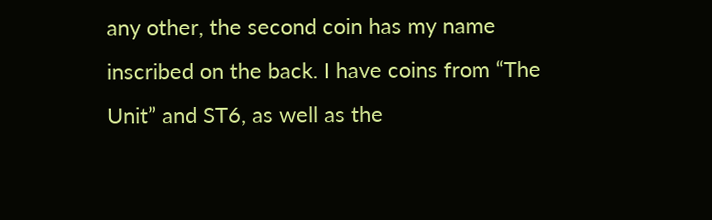any other, the second coin has my name inscribed on the back. I have coins from “The Unit” and ST6, as well as the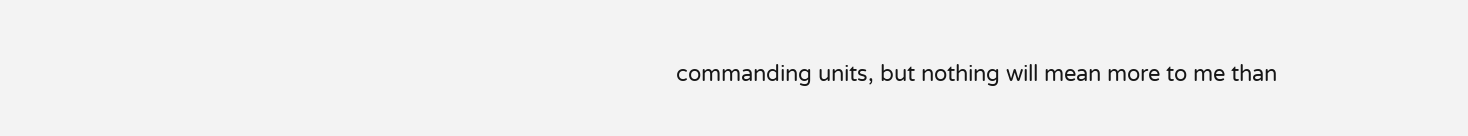commanding units, but nothing will mean more to me than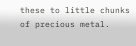these to little chunks of precious metal.